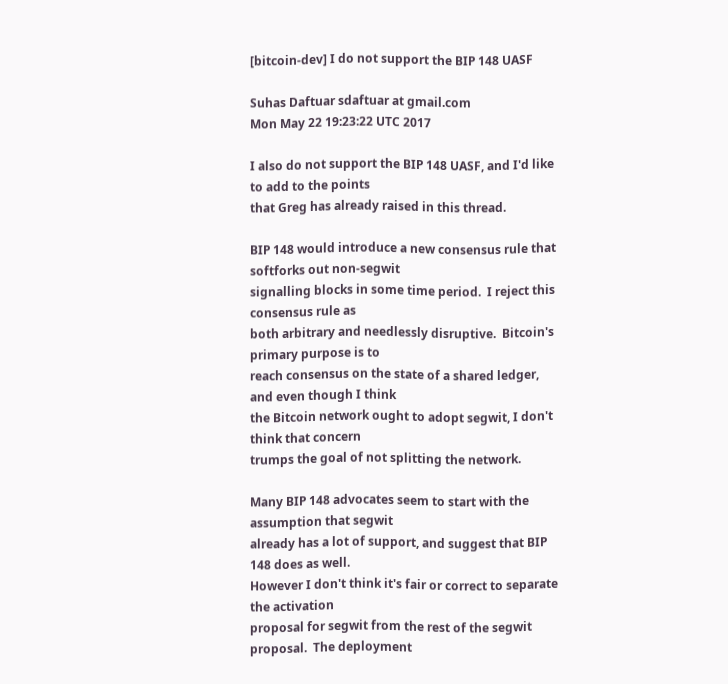[bitcoin-dev] I do not support the BIP 148 UASF

Suhas Daftuar sdaftuar at gmail.com
Mon May 22 19:23:22 UTC 2017

I also do not support the BIP 148 UASF, and I'd like to add to the points
that Greg has already raised in this thread.

BIP 148 would introduce a new consensus rule that softforks out non-segwit
signalling blocks in some time period.  I reject this consensus rule as
both arbitrary and needlessly disruptive.  Bitcoin's primary purpose is to
reach consensus on the state of a shared ledger, and even though I think
the Bitcoin network ought to adopt segwit, I don't think that concern
trumps the goal of not splitting the network.

Many BIP 148 advocates seem to start with the assumption that segwit
already has a lot of support, and suggest that BIP 148 does as well.
However I don't think it's fair or correct to separate the activation
proposal for segwit from the rest of the segwit proposal.  The deployment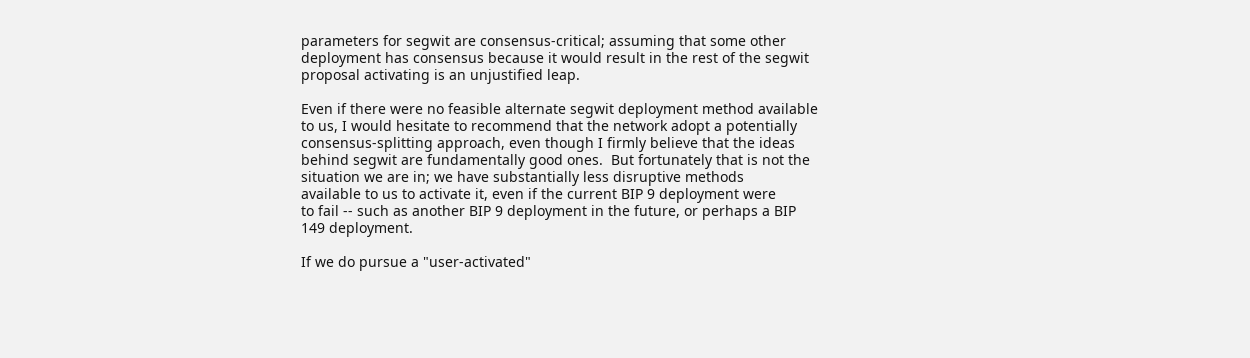parameters for segwit are consensus-critical; assuming that some other
deployment has consensus because it would result in the rest of the segwit
proposal activating is an unjustified leap.

Even if there were no feasible alternate segwit deployment method available
to us, I would hesitate to recommend that the network adopt a potentially
consensus-splitting approach, even though I firmly believe that the ideas
behind segwit are fundamentally good ones.  But fortunately that is not the
situation we are in; we have substantially less disruptive methods
available to us to activate it, even if the current BIP 9 deployment were
to fail -- such as another BIP 9 deployment in the future, or perhaps a BIP
149 deployment.

If we do pursue a "user-activated"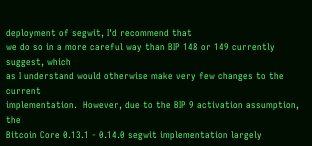deployment of segwit, I'd recommend that
we do so in a more careful way than BIP 148 or 149 currently suggest, which
as I understand would otherwise make very few changes to the current
implementation.  However, due to the BIP 9 activation assumption, the
Bitcoin Core 0.13.1 - 0.14.0 segwit implementation largely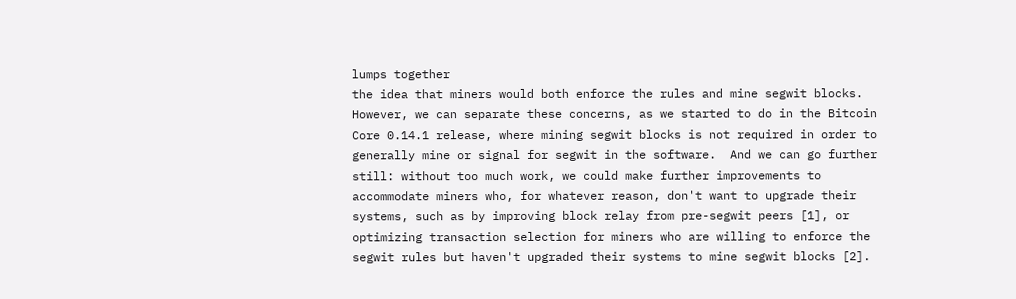lumps together
the idea that miners would both enforce the rules and mine segwit blocks.
However, we can separate these concerns, as we started to do in the Bitcoin
Core 0.14.1 release, where mining segwit blocks is not required in order to
generally mine or signal for segwit in the software.  And we can go further
still: without too much work, we could make further improvements to
accommodate miners who, for whatever reason, don't want to upgrade their
systems, such as by improving block relay from pre-segwit peers [1], or
optimizing transaction selection for miners who are willing to enforce the
segwit rules but haven't upgraded their systems to mine segwit blocks [2].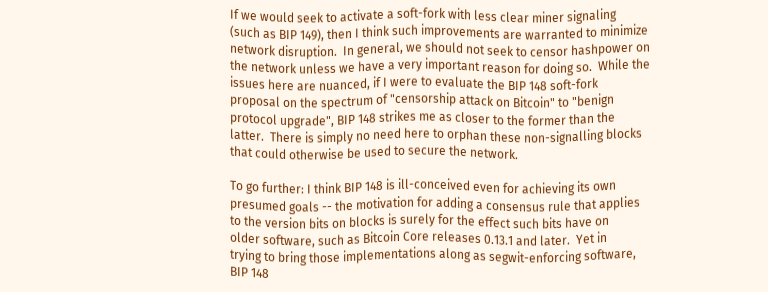If we would seek to activate a soft-fork with less clear miner signaling
(such as BIP 149), then I think such improvements are warranted to minimize
network disruption.  In general, we should not seek to censor hashpower on
the network unless we have a very important reason for doing so.  While the
issues here are nuanced, if I were to evaluate the BIP 148 soft-fork
proposal on the spectrum of "censorship attack on Bitcoin" to "benign
protocol upgrade", BIP 148 strikes me as closer to the former than the
latter.  There is simply no need here to orphan these non-signalling blocks
that could otherwise be used to secure the network.

To go further: I think BIP 148 is ill-conceived even for achieving its own
presumed goals -- the motivation for adding a consensus rule that applies
to the version bits on blocks is surely for the effect such bits have on
older software, such as Bitcoin Core releases 0.13.1 and later.  Yet in
trying to bring those implementations along as segwit-enforcing software,
BIP 148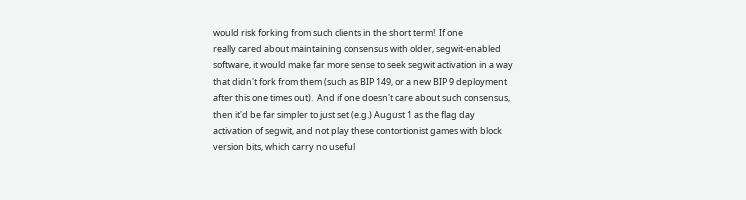would risk forking from such clients in the short term!  If one
really cared about maintaining consensus with older, segwit-enabled
software, it would make far more sense to seek segwit activation in a way
that didn't fork from them (such as BIP 149, or a new BIP 9 deployment
after this one times out).  And if one doesn't care about such consensus,
then it'd be far simpler to just set (e.g.) August 1 as the flag day
activation of segwit, and not play these contortionist games with block
version bits, which carry no useful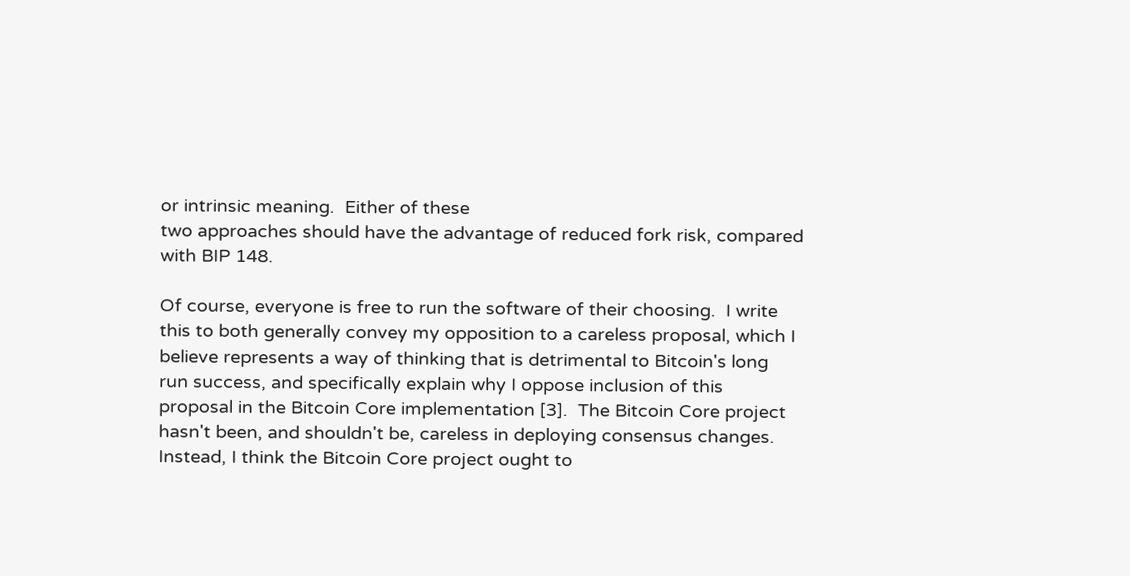or intrinsic meaning.  Either of these
two approaches should have the advantage of reduced fork risk, compared
with BIP 148.

Of course, everyone is free to run the software of their choosing.  I write
this to both generally convey my opposition to a careless proposal, which I
believe represents a way of thinking that is detrimental to Bitcoin's long
run success, and specifically explain why I oppose inclusion of this
proposal in the Bitcoin Core implementation [3].  The Bitcoin Core project
hasn't been, and shouldn't be, careless in deploying consensus changes.
Instead, I think the Bitcoin Core project ought to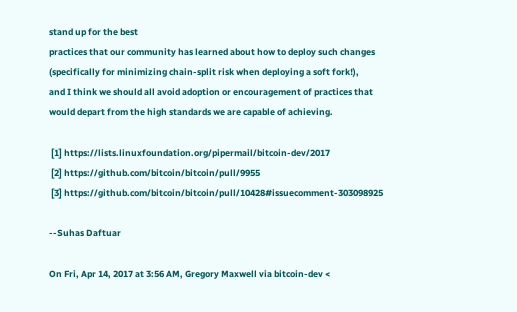stand up for the best
practices that our community has learned about how to deploy such changes
(specifically for minimizing chain-split risk when deploying a soft fork!),
and I think we should all avoid adoption or encouragement of practices that
would depart from the high standards we are capable of achieving.

 [1] https://lists.linuxfoundation.org/pipermail/bitcoin-dev/2017
 [2] https://github.com/bitcoin/bitcoin/pull/9955
 [3] https://github.com/bitcoin/bitcoin/pull/10428#issuecomment-303098925

--Suhas Daftuar

On Fri, Apr 14, 2017 at 3:56 AM, Gregory Maxwell via bitcoin-dev <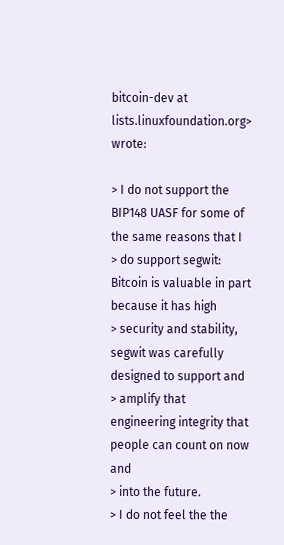bitcoin-dev at lists.linuxfoundation.org> wrote:

> I do not support the BIP148 UASF for some of the same reasons that I
> do support segwit:  Bitcoin is valuable in part because it has high
> security and stability, segwit was carefully designed to support and
> amplify that engineering integrity that people can count on now and
> into the future.
> I do not feel the the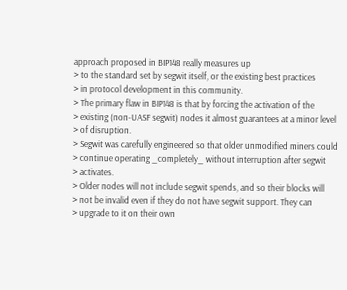approach proposed in BIP148 really measures up
> to the standard set by segwit itself, or the existing best practices
> in protocol development in this community.
> The primary flaw in BIP148 is that by forcing the activation of the
> existing (non-UASF segwit) nodes it almost guarantees at a minor level
> of disruption.
> Segwit was carefully engineered so that older unmodified miners could
> continue operating _completely_ without interruption after segwit
> activates.
> Older nodes will not include segwit spends, and so their blocks will
> not be invalid even if they do not have segwit support. They can
> upgrade to it on their own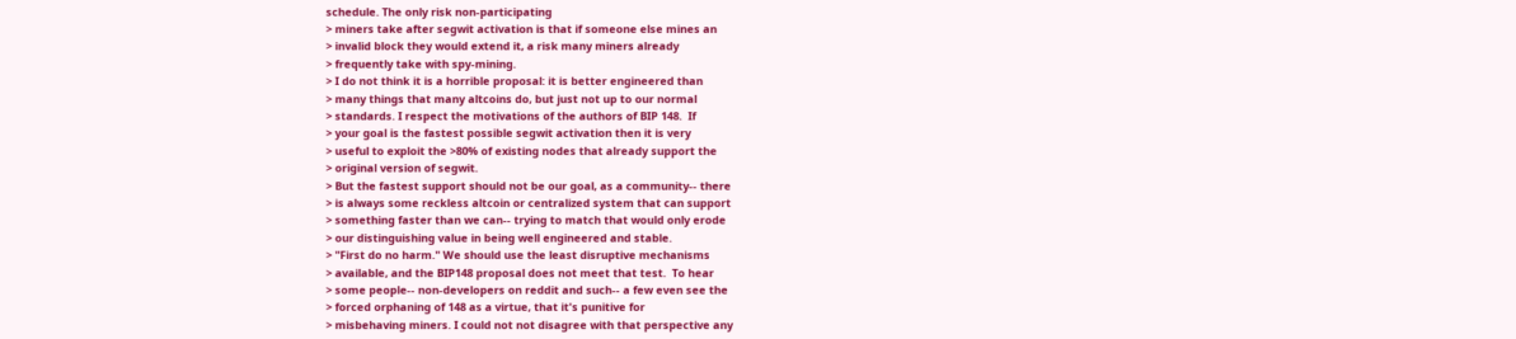schedule. The only risk non-participating
> miners take after segwit activation is that if someone else mines an
> invalid block they would extend it, a risk many miners already
> frequently take with spy-mining.
> I do not think it is a horrible proposal: it is better engineered than
> many things that many altcoins do, but just not up to our normal
> standards. I respect the motivations of the authors of BIP 148.  If
> your goal is the fastest possible segwit activation then it is very
> useful to exploit the >80% of existing nodes that already support the
> original version of segwit.
> But the fastest support should not be our goal, as a community-- there
> is always some reckless altcoin or centralized system that can support
> something faster than we can-- trying to match that would only erode
> our distinguishing value in being well engineered and stable.
> "First do no harm." We should use the least disruptive mechanisms
> available, and the BIP148 proposal does not meet that test.  To hear
> some people-- non-developers on reddit and such-- a few even see the
> forced orphaning of 148 as a virtue, that it's punitive for
> misbehaving miners. I could not not disagree with that perspective any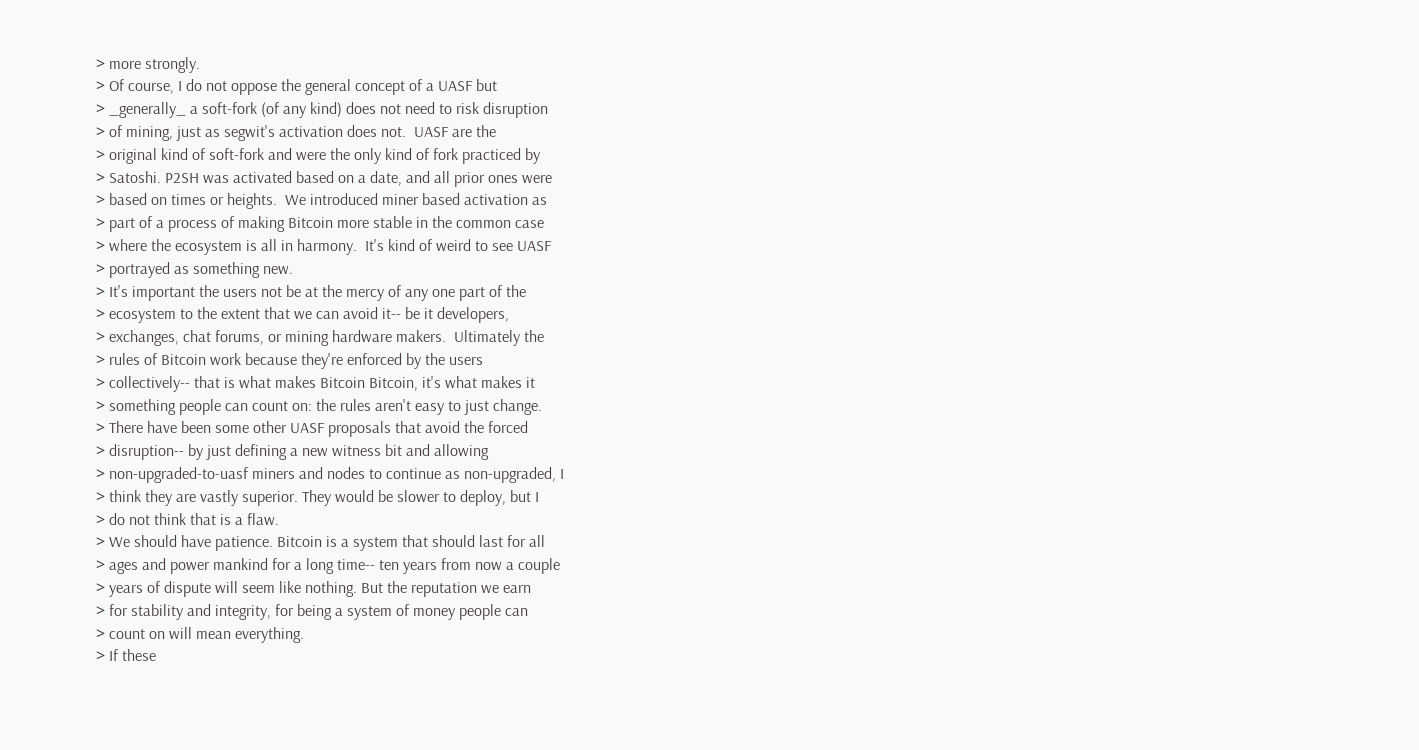> more strongly.
> Of course, I do not oppose the general concept of a UASF but
> _generally_ a soft-fork (of any kind) does not need to risk disruption
> of mining, just as segwit's activation does not.  UASF are the
> original kind of soft-fork and were the only kind of fork practiced by
> Satoshi. P2SH was activated based on a date, and all prior ones were
> based on times or heights.  We introduced miner based activation as
> part of a process of making Bitcoin more stable in the common case
> where the ecosystem is all in harmony.  It's kind of weird to see UASF
> portrayed as something new.
> It's important the users not be at the mercy of any one part of the
> ecosystem to the extent that we can avoid it-- be it developers,
> exchanges, chat forums, or mining hardware makers.  Ultimately the
> rules of Bitcoin work because they're enforced by the users
> collectively-- that is what makes Bitcoin Bitcoin, it's what makes it
> something people can count on: the rules aren't easy to just change.
> There have been some other UASF proposals that avoid the forced
> disruption-- by just defining a new witness bit and allowing
> non-upgraded-to-uasf miners and nodes to continue as non-upgraded, I
> think they are vastly superior. They would be slower to deploy, but I
> do not think that is a flaw.
> We should have patience. Bitcoin is a system that should last for all
> ages and power mankind for a long time-- ten years from now a couple
> years of dispute will seem like nothing. But the reputation we earn
> for stability and integrity, for being a system of money people can
> count on will mean everything.
> If these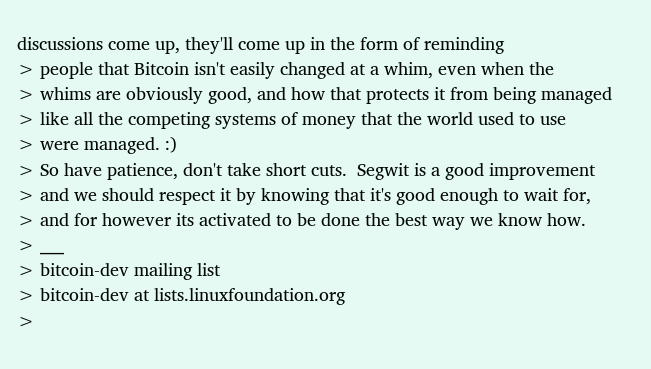discussions come up, they'll come up in the form of reminding
> people that Bitcoin isn't easily changed at a whim, even when the
> whims are obviously good, and how that protects it from being managed
> like all the competing systems of money that the world used to use
> were managed. :)
> So have patience, don't take short cuts.  Segwit is a good improvement
> and we should respect it by knowing that it's good enough to wait for,
> and for however its activated to be done the best way we know how.
> ___
> bitcoin-dev mailing list
> bitcoin-dev at lists.linuxfoundation.org
>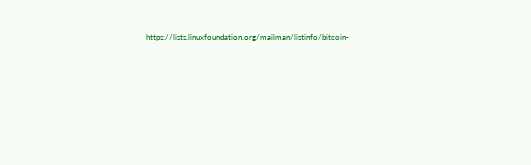https://lists.linuxfoundation.org/mailman/listinfo/bitcoin-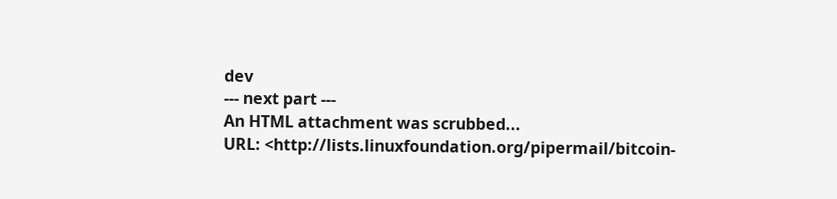dev
--- next part ---
An HTML attachment was scrubbed...
URL: <http://lists.linuxfoundation.org/pipermail/bitcoin-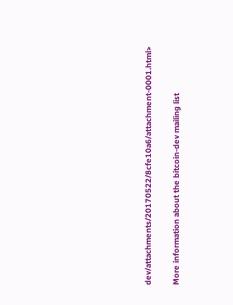dev/attachments/20170522/8cfe10a6/attachment-0001.html>

More information about the bitcoin-dev mailing list